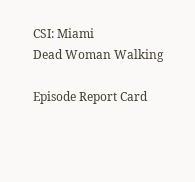CSI: Miami
Dead Woman Walking

Episode Report Card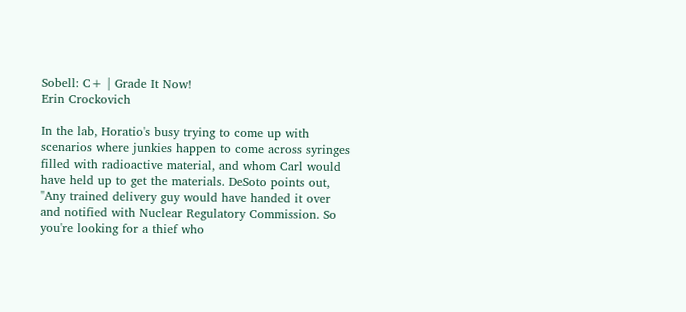Sobell: C+ | Grade It Now!
Erin Crockovich

In the lab, Horatio's busy trying to come up with scenarios where junkies happen to come across syringes filled with radioactive material, and whom Carl would have held up to get the materials. DeSoto points out, "Any trained delivery guy would have handed it over and notified with Nuclear Regulatory Commission. So you're looking for a thief who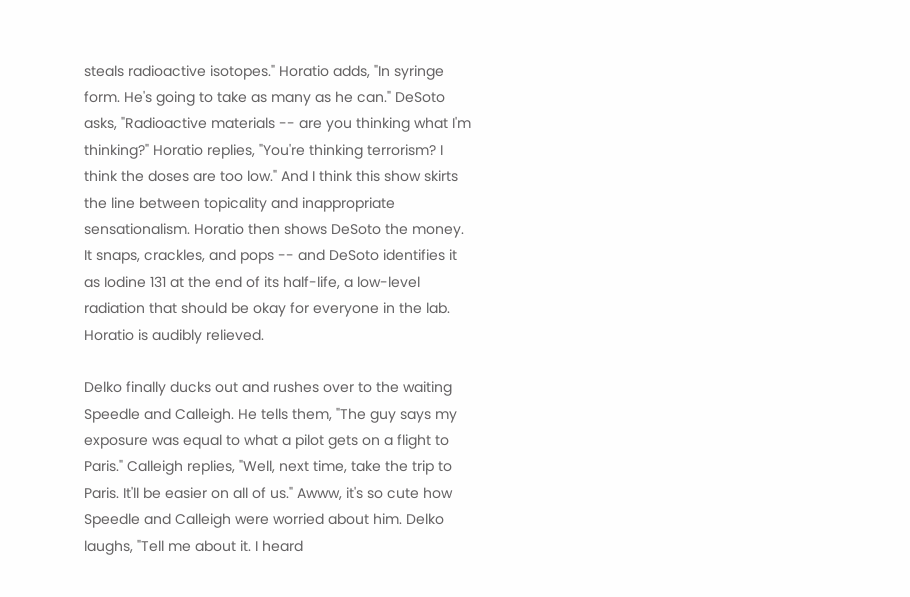steals radioactive isotopes." Horatio adds, "In syringe form. He's going to take as many as he can." DeSoto asks, "Radioactive materials -- are you thinking what I'm thinking?" Horatio replies, "You're thinking terrorism? I think the doses are too low." And I think this show skirts the line between topicality and inappropriate sensationalism. Horatio then shows DeSoto the money. It snaps, crackles, and pops -- and DeSoto identifies it as Iodine 131 at the end of its half-life, a low-level radiation that should be okay for everyone in the lab. Horatio is audibly relieved.

Delko finally ducks out and rushes over to the waiting Speedle and Calleigh. He tells them, "The guy says my exposure was equal to what a pilot gets on a flight to Paris." Calleigh replies, "Well, next time, take the trip to Paris. It'll be easier on all of us." Awww, it's so cute how Speedle and Calleigh were worried about him. Delko laughs, "Tell me about it. I heard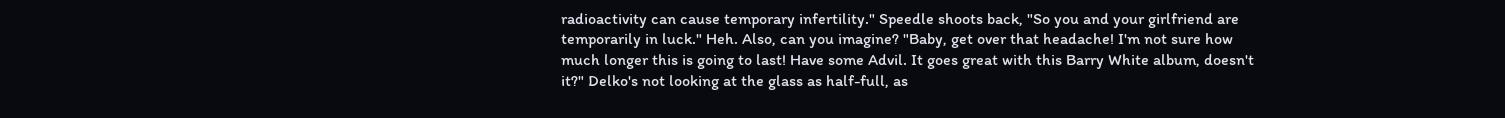radioactivity can cause temporary infertility." Speedle shoots back, "So you and your girlfriend are temporarily in luck." Heh. Also, can you imagine? "Baby, get over that headache! I'm not sure how much longer this is going to last! Have some Advil. It goes great with this Barry White album, doesn't it?" Delko's not looking at the glass as half-full, as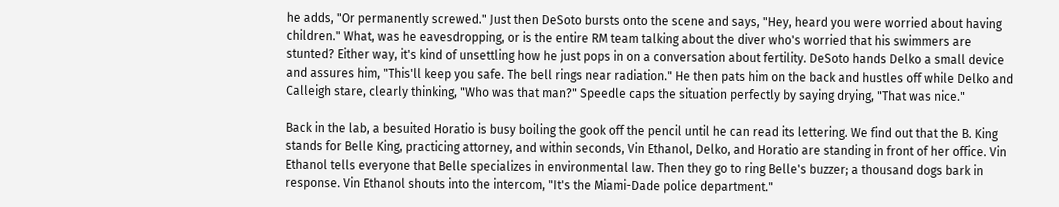he adds, "Or permanently screwed." Just then DeSoto bursts onto the scene and says, "Hey, heard you were worried about having children." What, was he eavesdropping, or is the entire RM team talking about the diver who's worried that his swimmers are stunted? Either way, it's kind of unsettling how he just pops in on a conversation about fertility. DeSoto hands Delko a small device and assures him, "This'll keep you safe. The bell rings near radiation." He then pats him on the back and hustles off while Delko and Calleigh stare, clearly thinking, "Who was that man?" Speedle caps the situation perfectly by saying drying, "That was nice."

Back in the lab, a besuited Horatio is busy boiling the gook off the pencil until he can read its lettering. We find out that the B. King stands for Belle King, practicing attorney, and within seconds, Vin Ethanol, Delko, and Horatio are standing in front of her office. Vin Ethanol tells everyone that Belle specializes in environmental law. Then they go to ring Belle's buzzer; a thousand dogs bark in response. Vin Ethanol shouts into the intercom, "It's the Miami-Dade police department."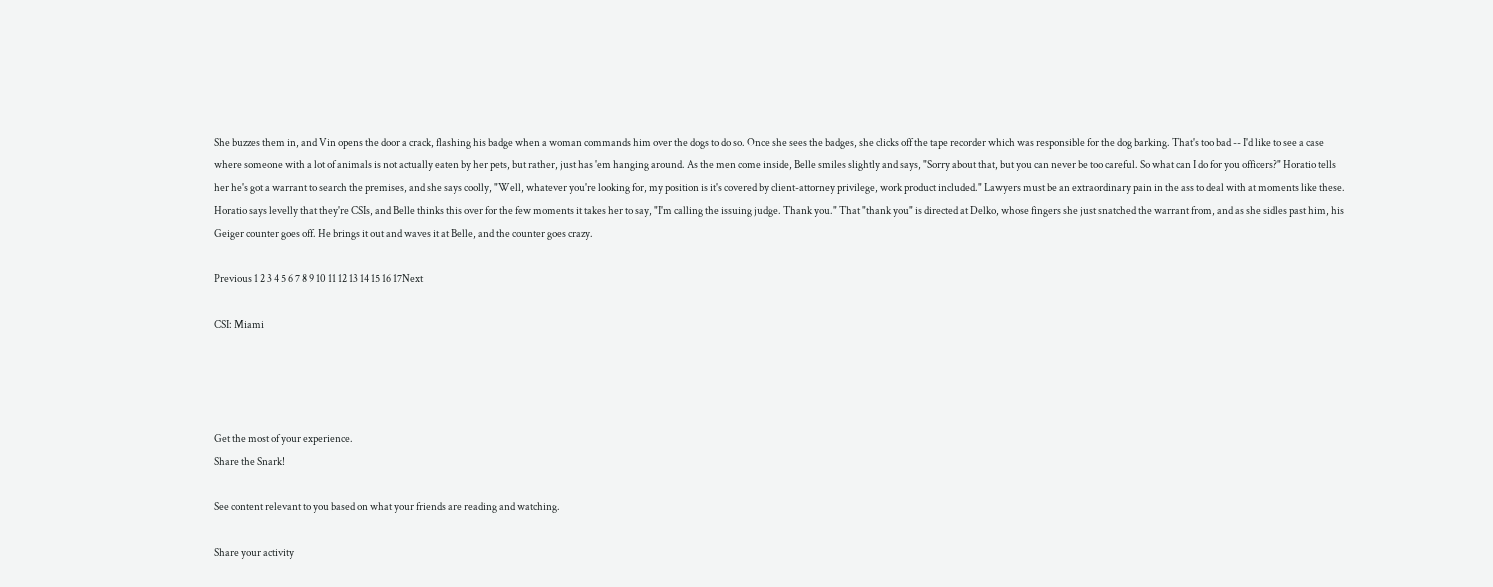She buzzes them in, and Vin opens the door a crack, flashing his badge when a woman commands him over the dogs to do so. Once she sees the badges, she clicks off the tape recorder which was responsible for the dog barking. That's too bad -- I'd like to see a case where someone with a lot of animals is not actually eaten by her pets, but rather, just has 'em hanging around. As the men come inside, Belle smiles slightly and says, "Sorry about that, but you can never be too careful. So what can I do for you officers?" Horatio tells her he's got a warrant to search the premises, and she says coolly, "Well, whatever you're looking for, my position is it's covered by client-attorney privilege, work product included." Lawyers must be an extraordinary pain in the ass to deal with at moments like these. Horatio says levelly that they're CSIs, and Belle thinks this over for the few moments it takes her to say, "I'm calling the issuing judge. Thank you." That "thank you" is directed at Delko, whose fingers she just snatched the warrant from, and as she sidles past him, his Geiger counter goes off. He brings it out and waves it at Belle, and the counter goes crazy.

Previous 1 2 3 4 5 6 7 8 9 10 11 12 13 14 15 16 17Next

CSI: Miami




Get the most of your experience.
Share the Snark!

See content relevant to you based on what your friends are reading and watching.

Share your activity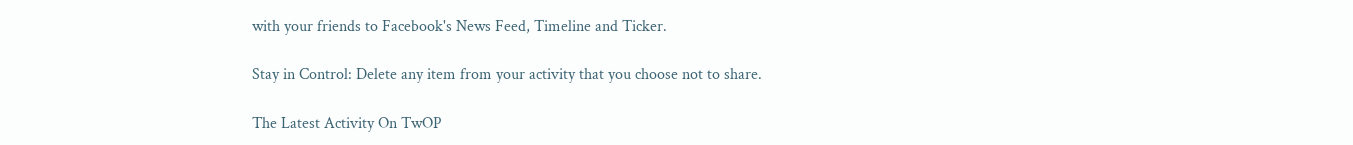with your friends to Facebook's News Feed, Timeline and Ticker.

Stay in Control: Delete any item from your activity that you choose not to share.

The Latest Activity On TwOP